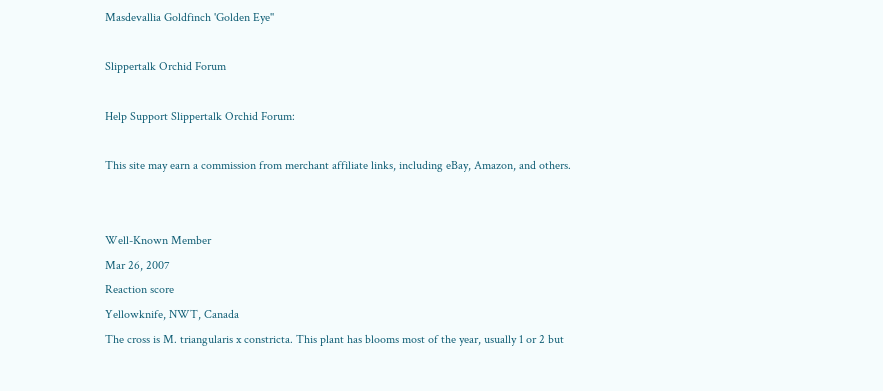Masdevallia Goldfinch 'Golden Eye''

Slippertalk Orchid Forum

Help Support Slippertalk Orchid Forum:

This site may earn a commission from merchant affiliate links, including eBay, Amazon, and others.


Well-Known Member
Mar 26, 2007
Reaction score
Yellowknife, NWT, Canada
The cross is M. triangularis x constricta. This plant has blooms most of the year, usually 1 or 2 but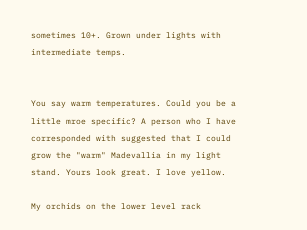sometimes 10+. Grown under lights with intermediate temps.


You say warm temperatures. Could you be a little mroe specific? A person who I have corresponded with suggested that I could grow the "warm" Madevallia in my light stand. Yours look great. I love yellow.

My orchids on the lower level rack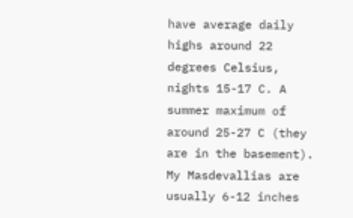have average daily highs around 22 degrees Celsius, nights 15-17 C. A summer maximum of around 25-27 C (they are in the basement). My Masdevallias are usually 6-12 inches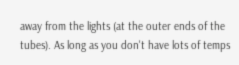away from the lights (at the outer ends of the tubes). As long as you don't have lots of temps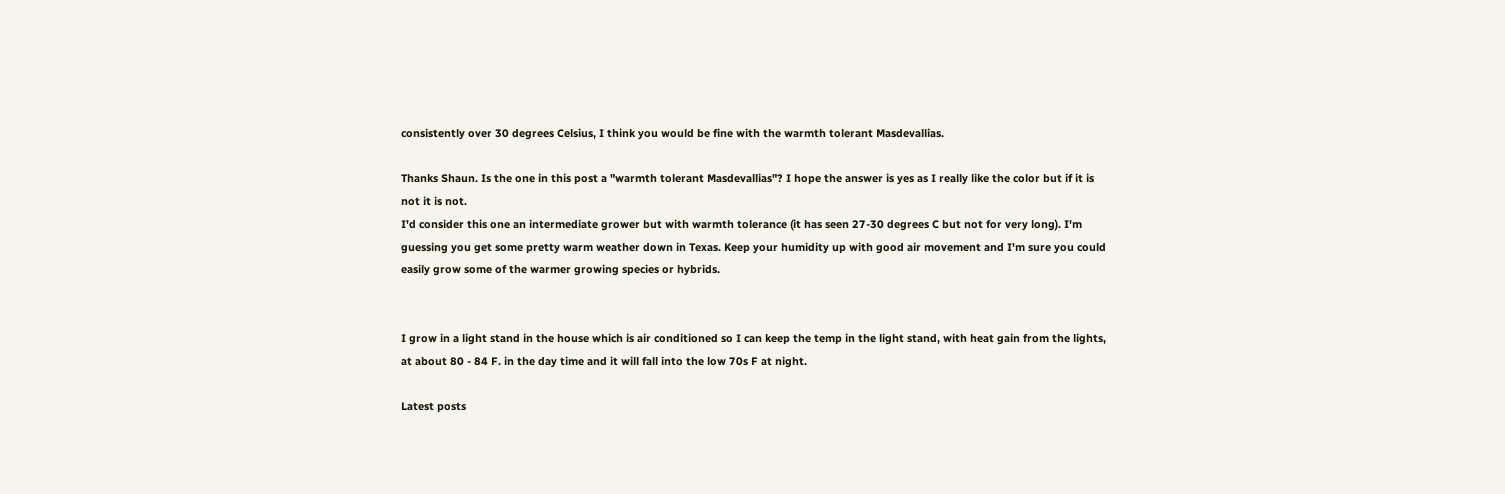consistently over 30 degrees Celsius, I think you would be fine with the warmth tolerant Masdevallias.

Thanks Shaun. Is the one in this post a "warmth tolerant Masdevallias"? I hope the answer is yes as I really like the color but if it is not it is not.
I'd consider this one an intermediate grower but with warmth tolerance (it has seen 27-30 degrees C but not for very long). I'm guessing you get some pretty warm weather down in Texas. Keep your humidity up with good air movement and I'm sure you could easily grow some of the warmer growing species or hybrids.


I grow in a light stand in the house which is air conditioned so I can keep the temp in the light stand, with heat gain from the lights, at about 80 - 84 F. in the day time and it will fall into the low 70s F at night.

Latest posts